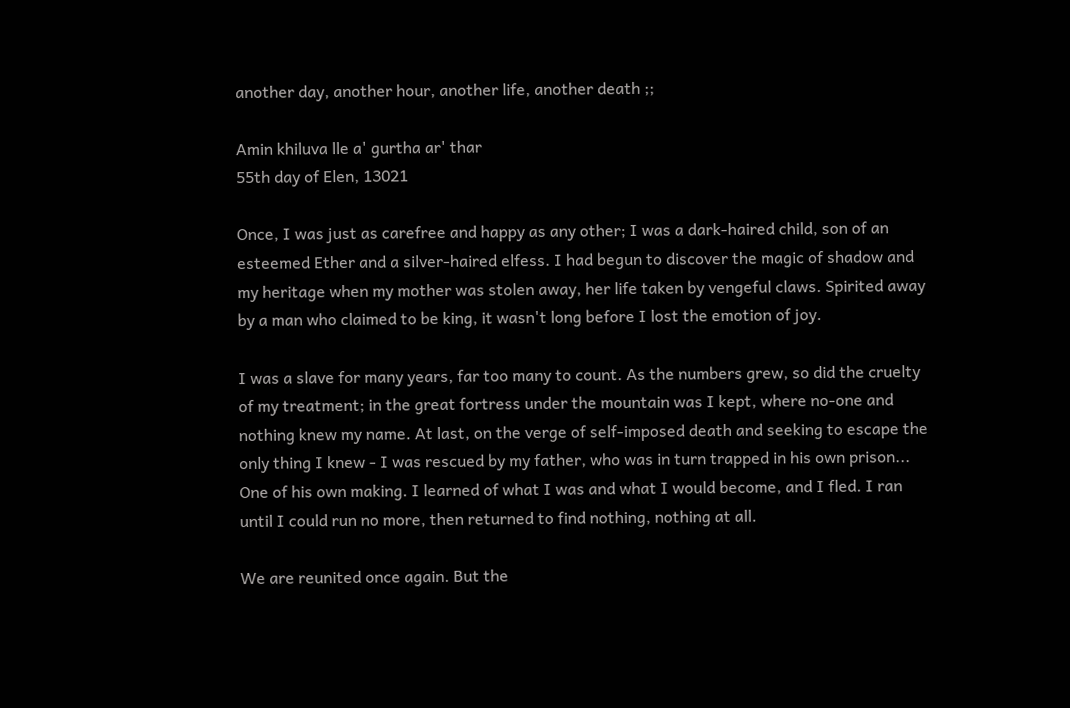another day, another hour, another life, another death ;;

Amin khiluva lle a' gurtha ar' thar
55th day of Elen, 13021

Once, I was just as carefree and happy as any other; I was a dark-haired child, son of an esteemed Ether and a silver-haired elfess. I had begun to discover the magic of shadow and my heritage when my mother was stolen away, her life taken by vengeful claws. Spirited away by a man who claimed to be king, it wasn't long before I lost the emotion of joy.

I was a slave for many years, far too many to count. As the numbers grew, so did the cruelty of my treatment; in the great fortress under the mountain was I kept, where no-one and nothing knew my name. At last, on the verge of self-imposed death and seeking to escape the only thing I knew - I was rescued by my father, who was in turn trapped in his own prison... One of his own making. I learned of what I was and what I would become, and I fled. I ran until I could run no more, then returned to find nothing, nothing at all.

We are reunited once again. But the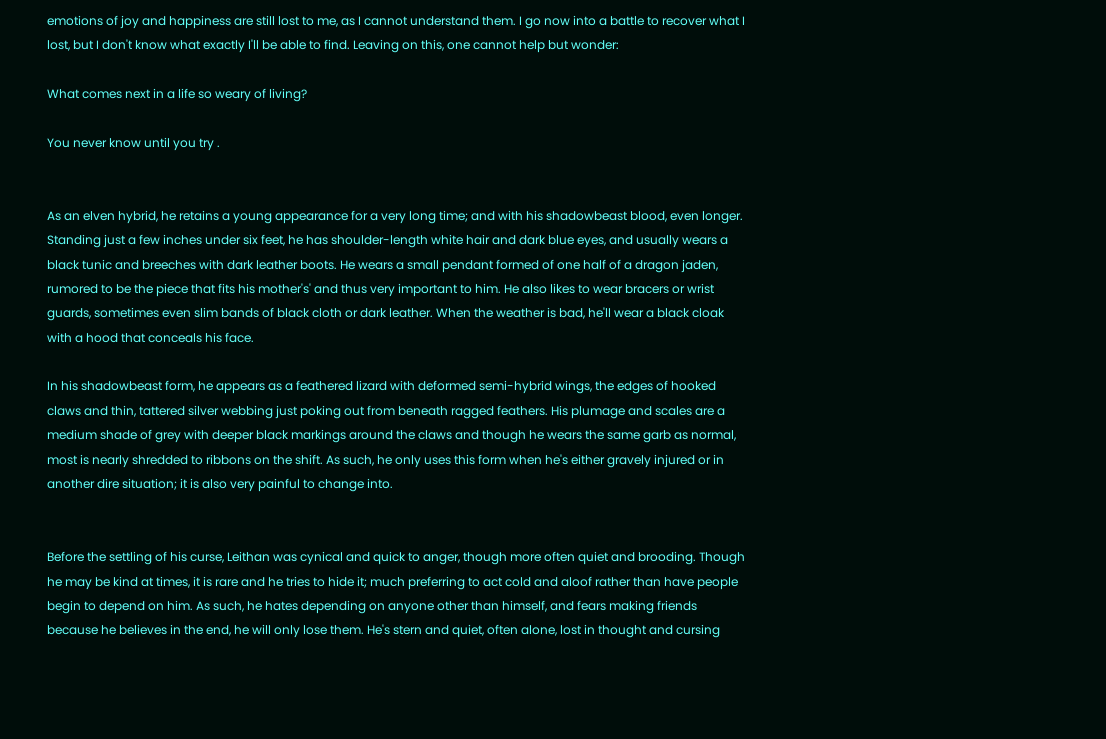emotions of joy and happiness are still lost to me, as I cannot understand them. I go now into a battle to recover what I lost, but I don't know what exactly I'll be able to find. Leaving on this, one cannot help but wonder:

What comes next in a life so weary of living?

You never know until you try .


As an elven hybrid, he retains a young appearance for a very long time; and with his shadowbeast blood, even longer. Standing just a few inches under six feet, he has shoulder-length white hair and dark blue eyes, and usually wears a black tunic and breeches with dark leather boots. He wears a small pendant formed of one half of a dragon jaden, rumored to be the piece that fits his mother's' and thus very important to him. He also likes to wear bracers or wrist guards, sometimes even slim bands of black cloth or dark leather. When the weather is bad, he'll wear a black cloak with a hood that conceals his face.

In his shadowbeast form, he appears as a feathered lizard with deformed semi-hybrid wings, the edges of hooked claws and thin, tattered silver webbing just poking out from beneath ragged feathers. His plumage and scales are a medium shade of grey with deeper black markings around the claws and though he wears the same garb as normal, most is nearly shredded to ribbons on the shift. As such, he only uses this form when he's either gravely injured or in another dire situation; it is also very painful to change into.


Before the settling of his curse, Leithan was cynical and quick to anger, though more often quiet and brooding. Though he may be kind at times, it is rare and he tries to hide it; much preferring to act cold and aloof rather than have people begin to depend on him. As such, he hates depending on anyone other than himself, and fears making friends because he believes in the end, he will only lose them. He's stern and quiet, often alone, lost in thought and cursing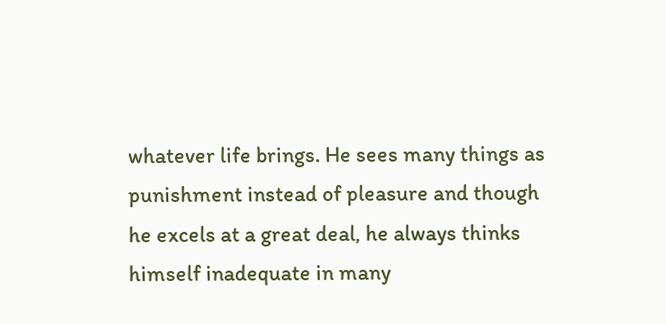whatever life brings. He sees many things as punishment instead of pleasure and though he excels at a great deal, he always thinks himself inadequate in many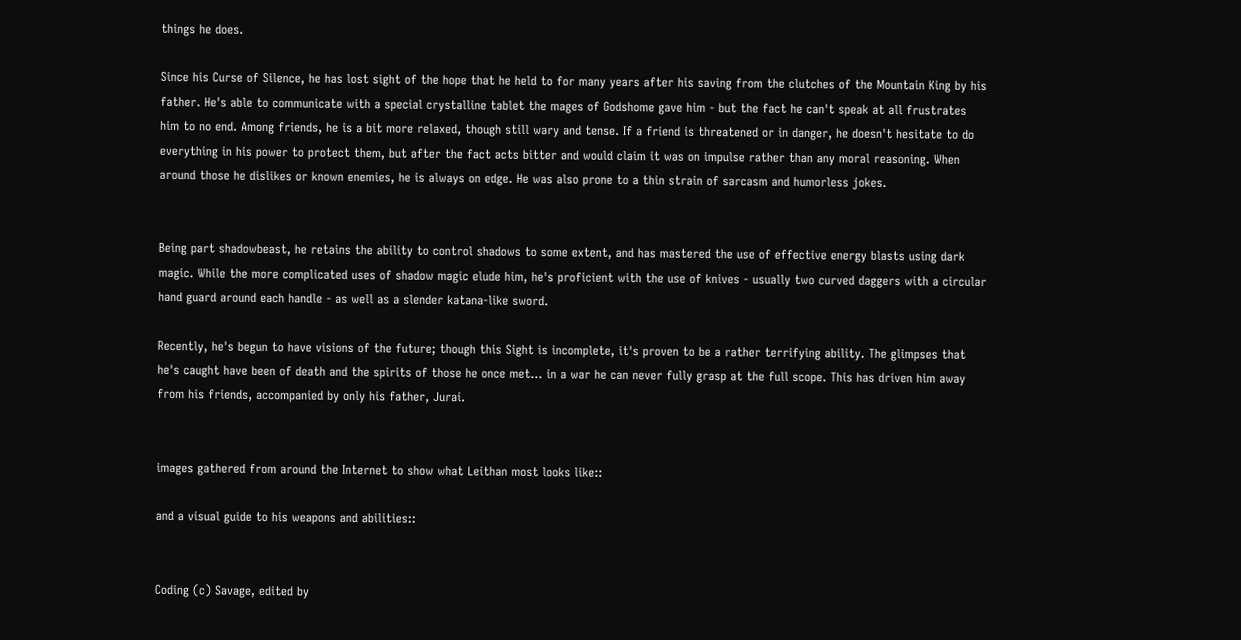things he does.

Since his Curse of Silence, he has lost sight of the hope that he held to for many years after his saving from the clutches of the Mountain King by his father. He's able to communicate with a special crystalline tablet the mages of Godshome gave him - but the fact he can't speak at all frustrates him to no end. Among friends, he is a bit more relaxed, though still wary and tense. If a friend is threatened or in danger, he doesn't hesitate to do everything in his power to protect them, but after the fact acts bitter and would claim it was on impulse rather than any moral reasoning. When around those he dislikes or known enemies, he is always on edge. He was also prone to a thin strain of sarcasm and humorless jokes.


Being part shadowbeast, he retains the ability to control shadows to some extent, and has mastered the use of effective energy blasts using dark magic. While the more complicated uses of shadow magic elude him, he's proficient with the use of knives - usually two curved daggers with a circular hand guard around each handle - as well as a slender katana-like sword.

Recently, he's begun to have visions of the future; though this Sight is incomplete, it's proven to be a rather terrifying ability. The glimpses that he's caught have been of death and the spirits of those he once met... in a war he can never fully grasp at the full scope. This has driven him away from his friends, accompanied by only his father, Jurai.


images gathered from around the Internet to show what Leithan most looks like::

and a visual guide to his weapons and abilities::


Coding (c) Savage, edited by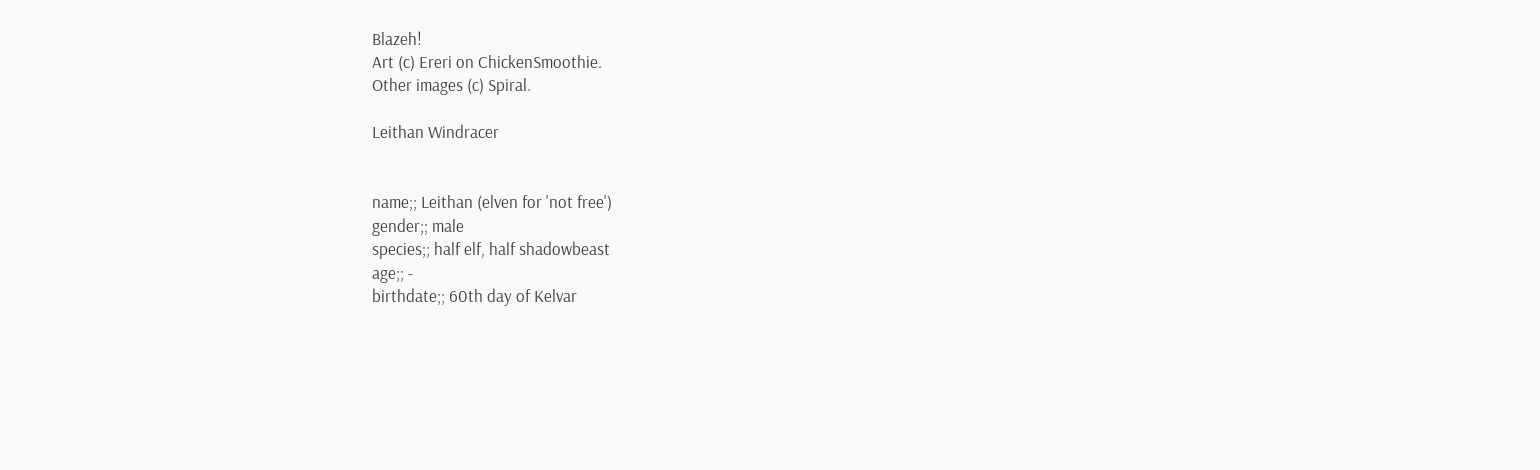Blazeh!
Art (c) Ereri on ChickenSmoothie.
Other images (c) Spiral.

Leithan Windracer


name;; Leithan (elven for 'not free')
gender;; male
species;; half elf, half shadowbeast
age;; -
birthdate;; 60th day of Kelvar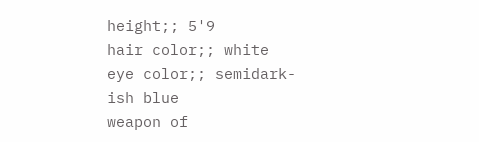height;; 5'9
hair color;; white
eye color;; semidark-ish blue
weapon of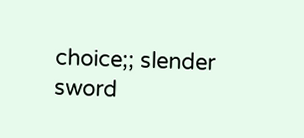choice;; slender sword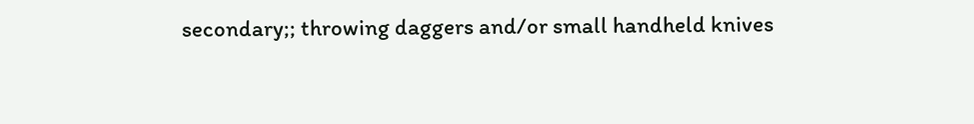secondary;; throwing daggers and/or small handheld knives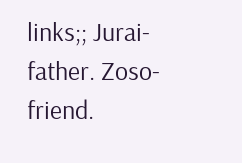links;; Jurai- father. Zoso- friend.